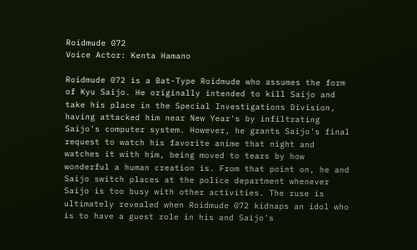Roidmude 072
Voice Actor: Kenta Hamano

Roidmude 072 is a Bat-Type Roidmude who assumes the form of Kyu Saijo. He originally intended to kill Saijo and take his place in the Special Investigations Division, having attacked him near New Year's by infiltrating Saijo's computer system. However, he grants Saijo's final request to watch his favorite anime that night and watches it with him, being moved to tears by how wonderful a human creation is. From that point on, he and Saijo switch places at the police department whenever Saijo is too busy with other activities. The ruse is ultimately revealed when Roidmude 072 kidnaps an idol who is to have a guest role in his and Saijo's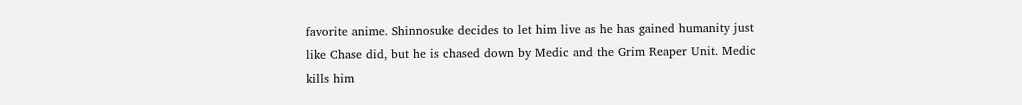favorite anime. Shinnosuke decides to let him live as he has gained humanity just like Chase did, but he is chased down by Medic and the Grim Reaper Unit. Medic kills him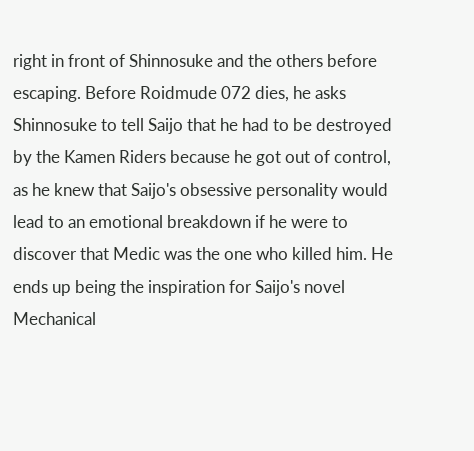right in front of Shinnosuke and the others before escaping. Before Roidmude 072 dies, he asks Shinnosuke to tell Saijo that he had to be destroyed by the Kamen Riders because he got out of control, as he knew that Saijo's obsessive personality would lead to an emotional breakdown if he were to discover that Medic was the one who killed him. He ends up being the inspiration for Saijo's novel Mechanical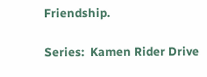Friendship.

Series:  Kamen Rider Drive